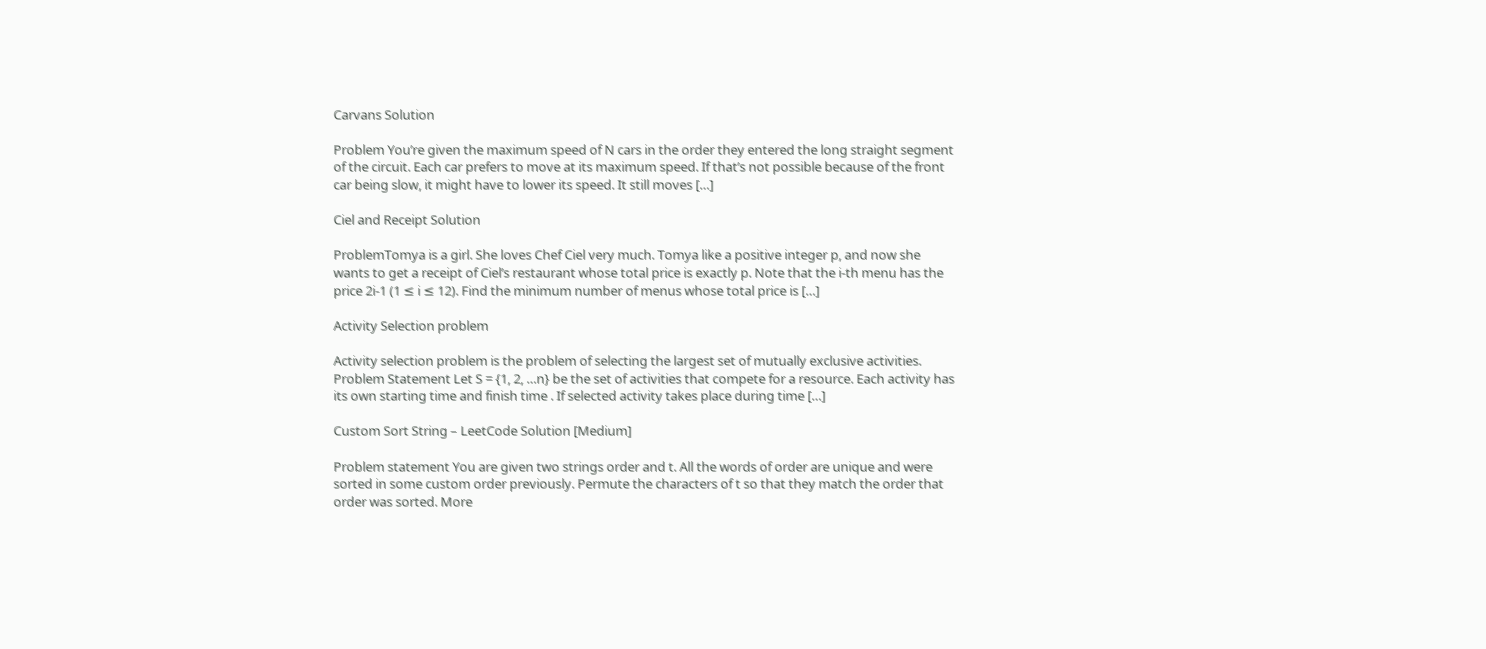Carvans Solution

Problem You’re given the maximum speed of N cars in the order they entered the long straight segment of the circuit. Each car prefers to move at its maximum speed. If that’s not possible because of the front car being slow, it might have to lower its speed. It still moves […]

Ciel and Receipt Solution

ProblemTomya is a girl. She loves Chef Ciel very much. Tomya like a positive integer p, and now she wants to get a receipt of Ciel’s restaurant whose total price is exactly p. Note that the i-th menu has the price 2i-1 (1 ≤ i ≤ 12). Find the minimum number of menus whose total price is […]

Activity Selection problem

Activity selection problem is the problem of selecting the largest set of mutually exclusive activities. Problem Statement Let S = {1, 2, …n} be the set of activities that compete for a resource. Each activity has its own starting time and finish time . If selected activity takes place during time […]

Custom Sort String – LeetCode Solution [Medium]

Problem statement You are given two strings order and t. All the words of order are unique and were sorted in some custom order previously. Permute the characters of t so that they match the order that order was sorted. More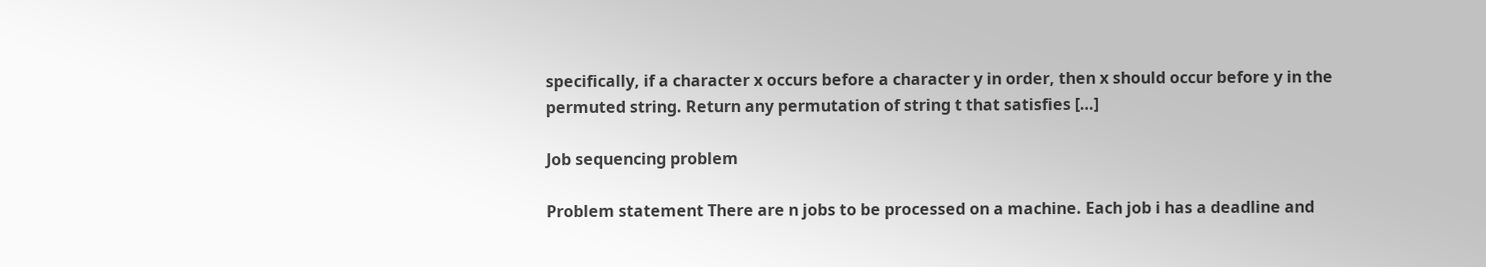specifically, if a character x occurs before a character y in order, then x should occur before y in the permuted string. Return any permutation of string t that satisfies […]

Job sequencing problem

Problem statement There are n jobs to be processed on a machine. Each job i has a deadline and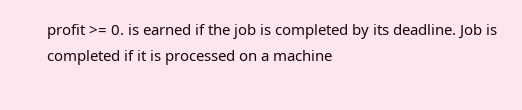profit >= 0. is earned if the job is completed by its deadline. Job is completed if it is processed on a machine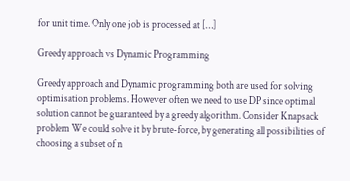for unit time. Only one job is processed at […]

Greedy approach vs Dynamic Programming

Greedy approach and Dynamic programming both are used for solving optimisation problems. However often we need to use DP since optimal solution cannot be guaranteed by a greedy algorithm. Consider Knapsack problem We could solve it by brute-force, by generating all possibilities of choosing a subset of n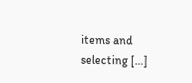items and selecting […]